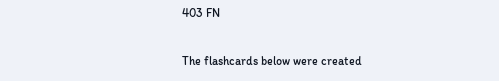403 FN

The flashcards below were created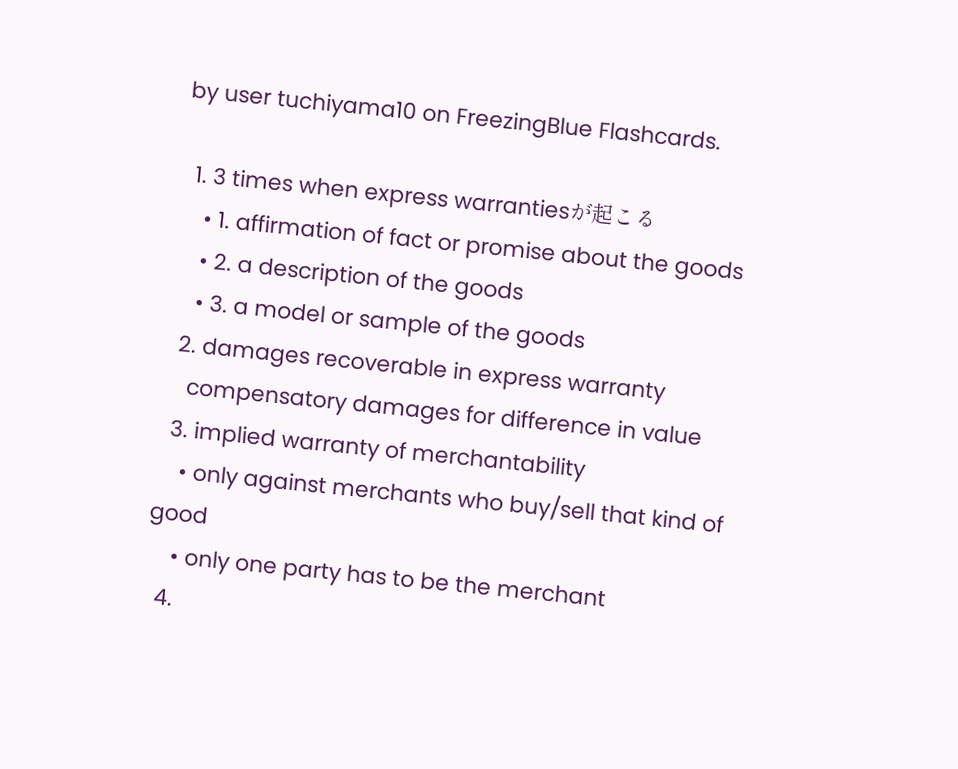by user tuchiyama10 on FreezingBlue Flashcards.

  1. 3 times when express warrantiesが起こる
    • 1. affirmation of fact or promise about the goods
    • 2. a description of the goods
    • 3. a model or sample of the goods
  2. damages recoverable in express warranty
    compensatory damages for difference in value
  3. implied warranty of merchantability
    • only against merchants who buy/sell that kind of good
    • only one party has to be the merchant
  4.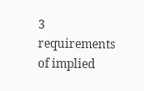3 requirements of implied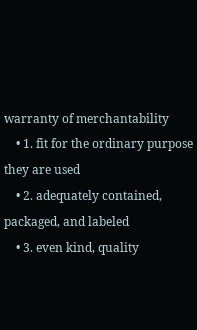warranty of merchantability
    • 1. fit for the ordinary purpose they are used
    • 2. adequately contained, packaged, and labeled
    • 3. even kind, quality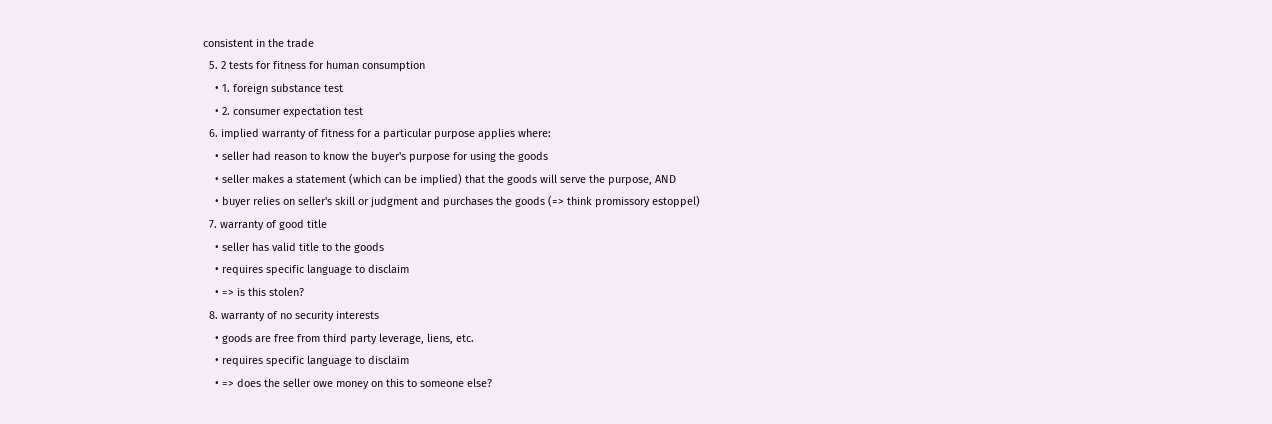consistent in the trade
  5. 2 tests for fitness for human consumption
    • 1. foreign substance test
    • 2. consumer expectation test
  6. implied warranty of fitness for a particular purpose applies where:
    • seller had reason to know the buyer's purpose for using the goods
    • seller makes a statement (which can be implied) that the goods will serve the purpose, AND
    • buyer relies on seller's skill or judgment and purchases the goods (=> think promissory estoppel)
  7. warranty of good title
    • seller has valid title to the goods
    • requires specific language to disclaim
    • => is this stolen?
  8. warranty of no security interests
    • goods are free from third party leverage, liens, etc.
    • requires specific language to disclaim
    • => does the seller owe money on this to someone else?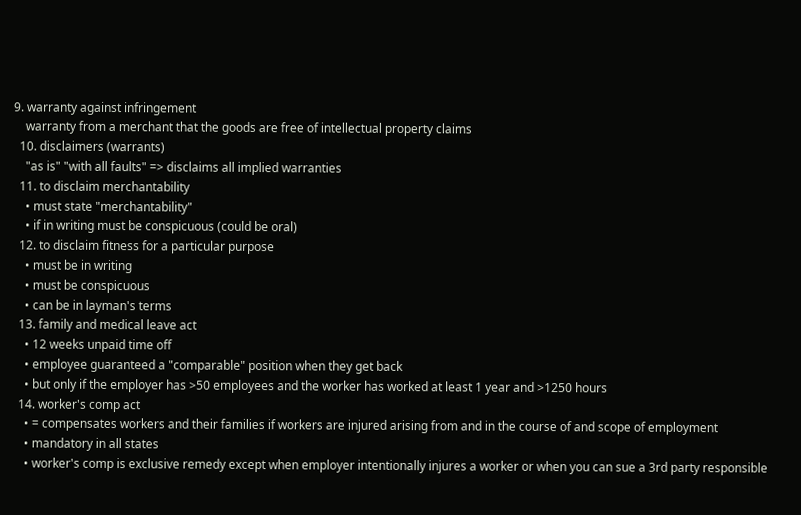9. warranty against infringement
    warranty from a merchant that the goods are free of intellectual property claims
  10. disclaimers (warrants)
    "as is" "with all faults" => disclaims all implied warranties
  11. to disclaim merchantability
    • must state "merchantability"
    • if in writing must be conspicuous (could be oral)
  12. to disclaim fitness for a particular purpose
    • must be in writing
    • must be conspicuous
    • can be in layman's terms
  13. family and medical leave act
    • 12 weeks unpaid time off
    • employee guaranteed a "comparable" position when they get back
    • but only if the employer has >50 employees and the worker has worked at least 1 year and >1250 hours
  14. worker's comp act
    • = compensates workers and their families if workers are injured arising from and in the course of and scope of employment
    • mandatory in all states
    • worker's comp is exclusive remedy except when employer intentionally injures a worker or when you can sue a 3rd party responsible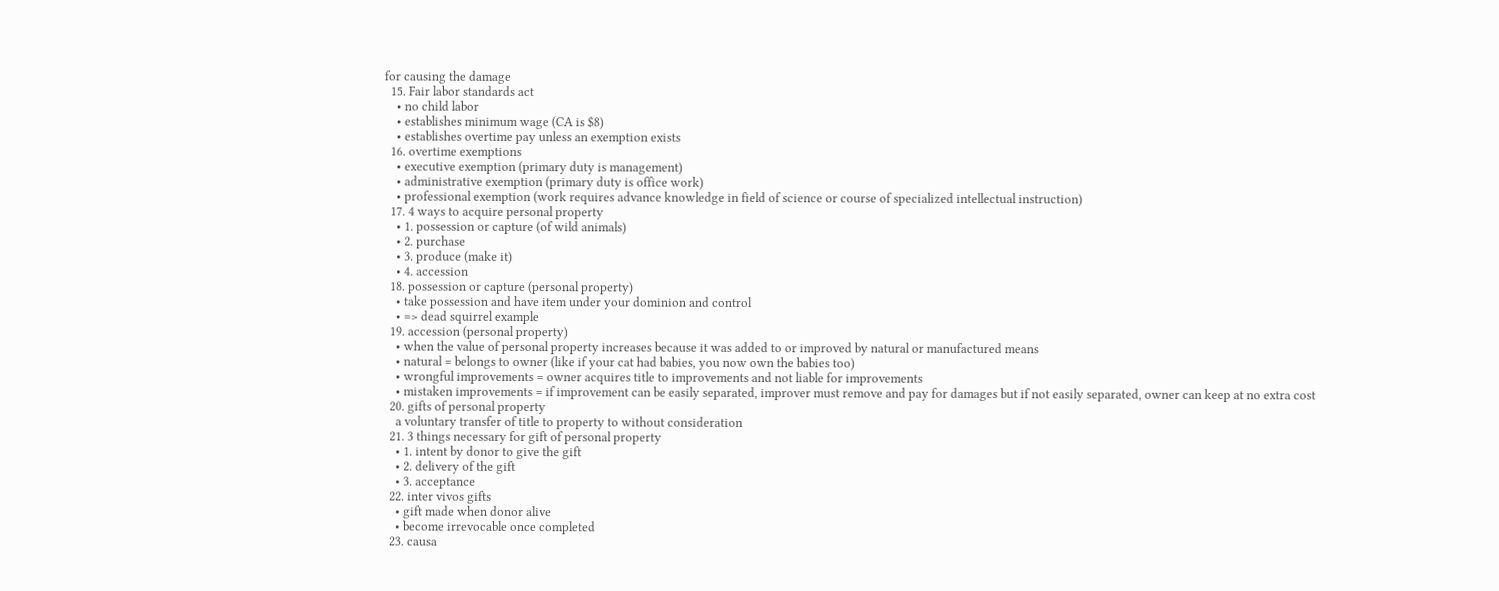for causing the damage
  15. Fair labor standards act
    • no child labor
    • establishes minimum wage (CA is $8)
    • establishes overtime pay unless an exemption exists
  16. overtime exemptions
    • executive exemption (primary duty is management)
    • administrative exemption (primary duty is office work)
    • professional exemption (work requires advance knowledge in field of science or course of specialized intellectual instruction)
  17. 4 ways to acquire personal property
    • 1. possession or capture (of wild animals)
    • 2. purchase
    • 3. produce (make it)
    • 4. accession
  18. possession or capture (personal property)
    • take possession and have item under your dominion and control
    • => dead squirrel example
  19. accession (personal property)
    • when the value of personal property increases because it was added to or improved by natural or manufactured means
    • natural = belongs to owner (like if your cat had babies, you now own the babies too)
    • wrongful improvements = owner acquires title to improvements and not liable for improvements
    • mistaken improvements = if improvement can be easily separated, improver must remove and pay for damages but if not easily separated, owner can keep at no extra cost
  20. gifts of personal property
    a voluntary transfer of title to property to without consideration
  21. 3 things necessary for gift of personal property
    • 1. intent by donor to give the gift
    • 2. delivery of the gift
    • 3. acceptance
  22. inter vivos gifts
    • gift made when donor alive
    • become irrevocable once completed
  23. causa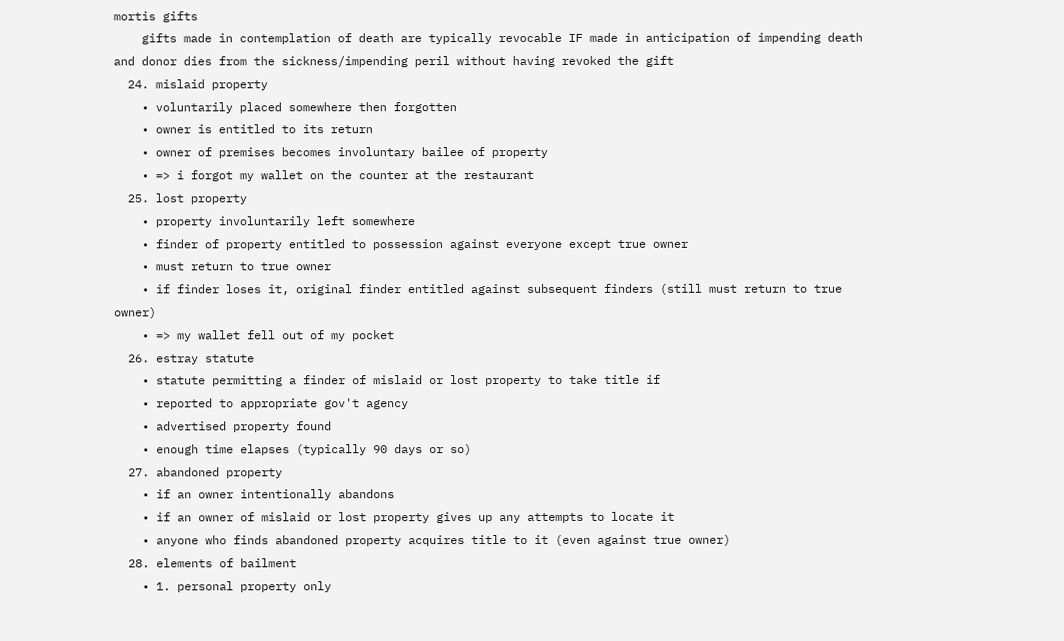mortis gifts
    gifts made in contemplation of death are typically revocable IF made in anticipation of impending death and donor dies from the sickness/impending peril without having revoked the gift
  24. mislaid property
    • voluntarily placed somewhere then forgotten
    • owner is entitled to its return
    • owner of premises becomes involuntary bailee of property
    • => i forgot my wallet on the counter at the restaurant
  25. lost property
    • property involuntarily left somewhere
    • finder of property entitled to possession against everyone except true owner
    • must return to true owner
    • if finder loses it, original finder entitled against subsequent finders (still must return to true owner)
    • => my wallet fell out of my pocket
  26. estray statute
    • statute permitting a finder of mislaid or lost property to take title if
    • reported to appropriate gov't agency
    • advertised property found
    • enough time elapses (typically 90 days or so)
  27. abandoned property
    • if an owner intentionally abandons
    • if an owner of mislaid or lost property gives up any attempts to locate it
    • anyone who finds abandoned property acquires title to it (even against true owner)
  28. elements of bailment
    • 1. personal property only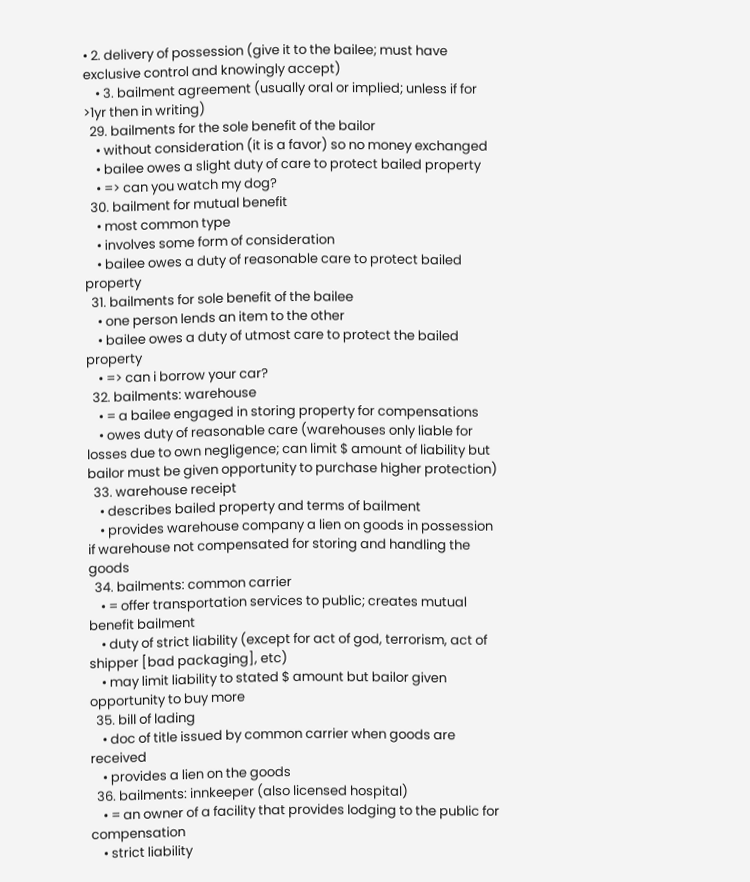• 2. delivery of possession (give it to the bailee; must have exclusive control and knowingly accept)
    • 3. bailment agreement (usually oral or implied; unless if for >1yr then in writing)
  29. bailments for the sole benefit of the bailor
    • without consideration (it is a favor) so no money exchanged
    • bailee owes a slight duty of care to protect bailed property
    • => can you watch my dog?
  30. bailment for mutual benefit
    • most common type
    • involves some form of consideration
    • bailee owes a duty of reasonable care to protect bailed property
  31. bailments for sole benefit of the bailee
    • one person lends an item to the other
    • bailee owes a duty of utmost care to protect the bailed property
    • => can i borrow your car?
  32. bailments: warehouse
    • = a bailee engaged in storing property for compensations
    • owes duty of reasonable care (warehouses only liable for losses due to own negligence; can limit $ amount of liability but bailor must be given opportunity to purchase higher protection)
  33. warehouse receipt
    • describes bailed property and terms of bailment
    • provides warehouse company a lien on goods in possession if warehouse not compensated for storing and handling the goods
  34. bailments: common carrier
    • = offer transportation services to public; creates mutual benefit bailment
    • duty of strict liability (except for act of god, terrorism, act of shipper [bad packaging], etc)
    • may limit liability to stated $ amount but bailor given opportunity to buy more
  35. bill of lading
    • doc of title issued by common carrier when goods are received
    • provides a lien on the goods
  36. bailments: innkeeper (also licensed hospital)
    • = an owner of a facility that provides lodging to the public for compensation
    • strict liability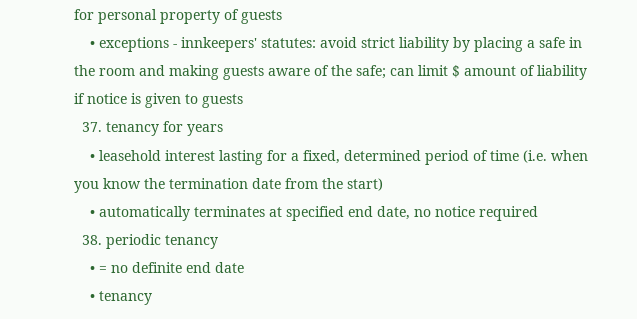for personal property of guests
    • exceptions - innkeepers' statutes: avoid strict liability by placing a safe in the room and making guests aware of the safe; can limit $ amount of liability if notice is given to guests
  37. tenancy for years
    • leasehold interest lasting for a fixed, determined period of time (i.e. when you know the termination date from the start)
    • automatically terminates at specified end date, no notice required
  38. periodic tenancy
    • = no definite end date
    • tenancy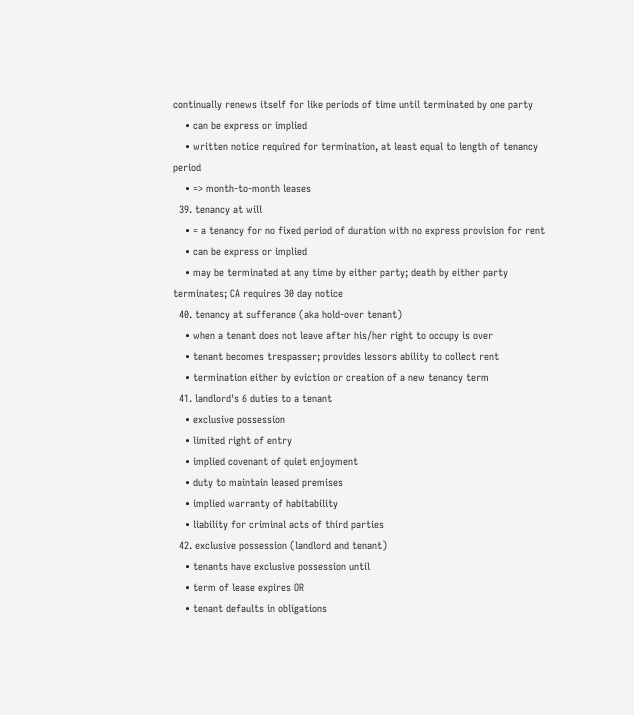continually renews itself for like periods of time until terminated by one party
    • can be express or implied
    • written notice required for termination, at least equal to length of tenancy period
    • => month-to-month leases
  39. tenancy at will
    • = a tenancy for no fixed period of duration with no express provision for rent
    • can be express or implied
    • may be terminated at any time by either party; death by either party terminates; CA requires 30 day notice
  40. tenancy at sufferance (aka hold-over tenant)
    • when a tenant does not leave after his/her right to occupy is over
    • tenant becomes trespasser; provides lessors ability to collect rent
    • termination either by eviction or creation of a new tenancy term
  41. landlord's 6 duties to a tenant
    • exclusive possession
    • limited right of entry
    • implied covenant of quiet enjoyment
    • duty to maintain leased premises
    • implied warranty of habitability
    • liability for criminal acts of third parties
  42. exclusive possession (landlord and tenant)
    • tenants have exclusive possession until
    • term of lease expires OR
    • tenant defaults in obligations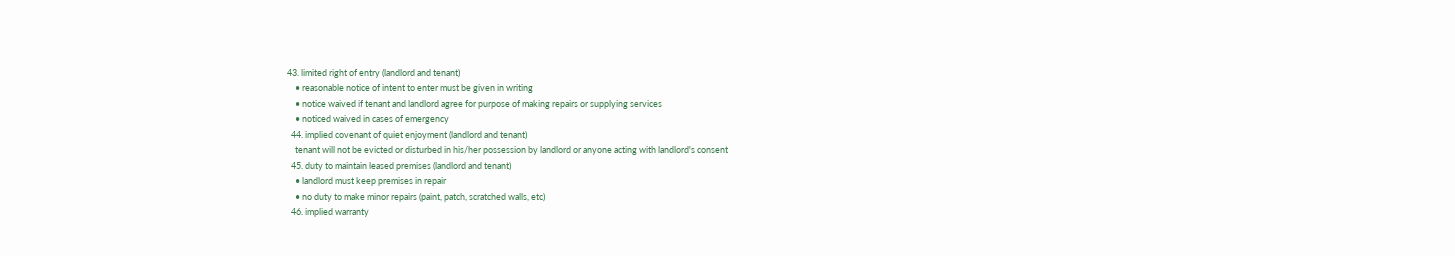43. limited right of entry (landlord and tenant)
    • reasonable notice of intent to enter must be given in writing
    • notice waived if tenant and landlord agree for purpose of making repairs or supplying services
    • noticed waived in cases of emergency
  44. implied covenant of quiet enjoyment (landlord and tenant)
    tenant will not be evicted or disturbed in his/her possession by landlord or anyone acting with landlord's consent
  45. duty to maintain leased premises (landlord and tenant)
    • landlord must keep premises in repair
    • no duty to make minor repairs (paint, patch, scratched walls, etc)
  46. implied warranty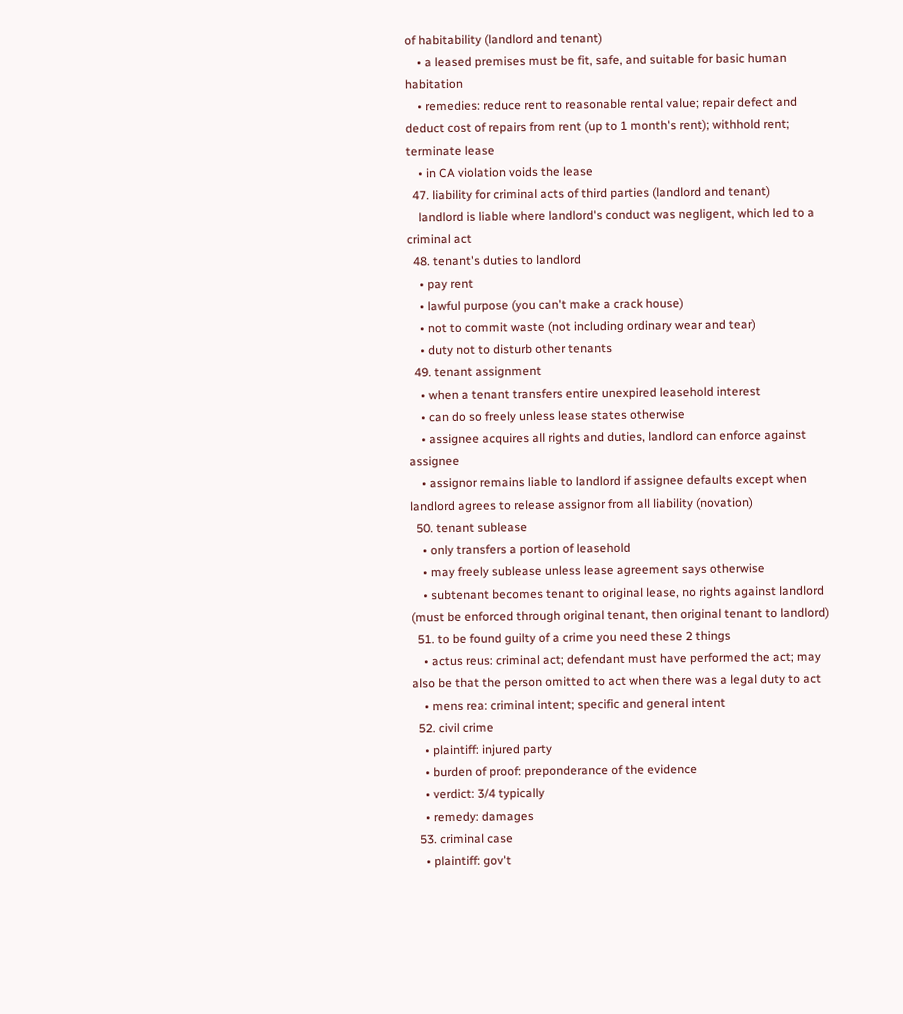of habitability (landlord and tenant)
    • a leased premises must be fit, safe, and suitable for basic human habitation
    • remedies: reduce rent to reasonable rental value; repair defect and deduct cost of repairs from rent (up to 1 month's rent); withhold rent; terminate lease
    • in CA violation voids the lease
  47. liability for criminal acts of third parties (landlord and tenant)
    landlord is liable where landlord's conduct was negligent, which led to a criminal act
  48. tenant's duties to landlord
    • pay rent
    • lawful purpose (you can't make a crack house)
    • not to commit waste (not including ordinary wear and tear)
    • duty not to disturb other tenants
  49. tenant assignment
    • when a tenant transfers entire unexpired leasehold interest
    • can do so freely unless lease states otherwise
    • assignee acquires all rights and duties, landlord can enforce against assignee
    • assignor remains liable to landlord if assignee defaults except when landlord agrees to release assignor from all liability (novation)
  50. tenant sublease
    • only transfers a portion of leasehold
    • may freely sublease unless lease agreement says otherwise
    • subtenant becomes tenant to original lease, no rights against landlord (must be enforced through original tenant, then original tenant to landlord)
  51. to be found guilty of a crime you need these 2 things
    • actus reus: criminal act; defendant must have performed the act; may also be that the person omitted to act when there was a legal duty to act
    • mens rea: criminal intent; specific and general intent
  52. civil crime
    • plaintiff: injured party
    • burden of proof: preponderance of the evidence
    • verdict: 3/4 typically
    • remedy: damages
  53. criminal case
    • plaintiff: gov't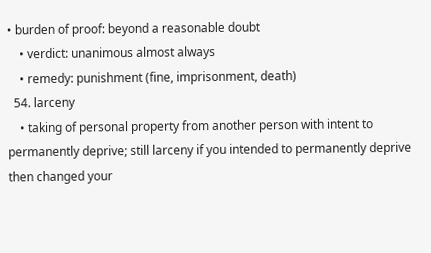• burden of proof: beyond a reasonable doubt
    • verdict: unanimous almost always
    • remedy: punishment (fine, imprisonment, death)
  54. larceny
    • taking of personal property from another person with intent to permanently deprive; still larceny if you intended to permanently deprive then changed your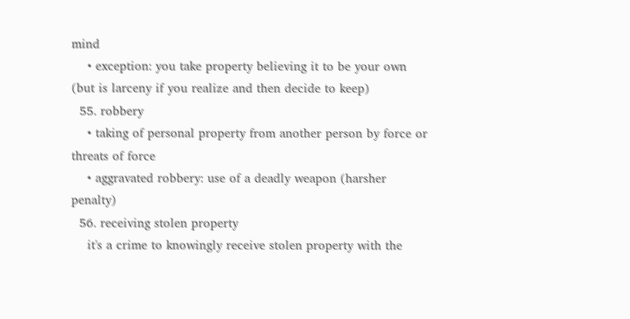mind
    • exception: you take property believing it to be your own (but is larceny if you realize and then decide to keep)
  55. robbery
    • taking of personal property from another person by force or threats of force
    • aggravated robbery: use of a deadly weapon (harsher penalty)
  56. receiving stolen property
    it's a crime to knowingly receive stolen property with the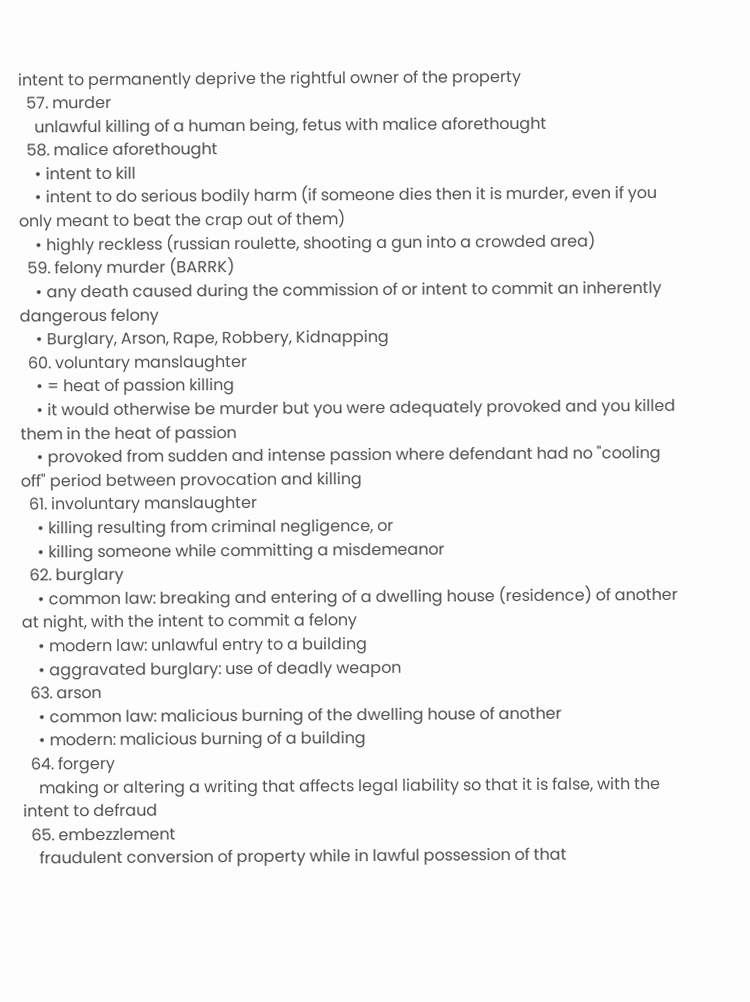intent to permanently deprive the rightful owner of the property
  57. murder
    unlawful killing of a human being, fetus with malice aforethought
  58. malice aforethought
    • intent to kill
    • intent to do serious bodily harm (if someone dies then it is murder, even if you only meant to beat the crap out of them)
    • highly reckless (russian roulette, shooting a gun into a crowded area)
  59. felony murder (BARRK)
    • any death caused during the commission of or intent to commit an inherently dangerous felony
    • Burglary, Arson, Rape, Robbery, Kidnapping
  60. voluntary manslaughter
    • = heat of passion killing
    • it would otherwise be murder but you were adequately provoked and you killed them in the heat of passion
    • provoked from sudden and intense passion where defendant had no "cooling off" period between provocation and killing
  61. involuntary manslaughter
    • killing resulting from criminal negligence, or
    • killing someone while committing a misdemeanor
  62. burglary
    • common law: breaking and entering of a dwelling house (residence) of another at night, with the intent to commit a felony
    • modern law: unlawful entry to a building
    • aggravated burglary: use of deadly weapon
  63. arson
    • common law: malicious burning of the dwelling house of another
    • modern: malicious burning of a building
  64. forgery
    making or altering a writing that affects legal liability so that it is false, with the intent to defraud
  65. embezzlement
    fraudulent conversion of property while in lawful possession of that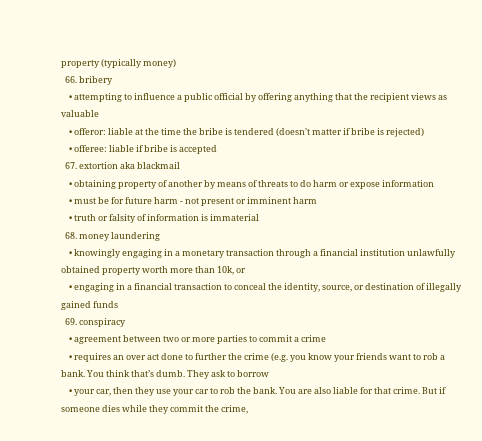property (typically money)
  66. bribery
    • attempting to influence a public official by offering anything that the recipient views as valuable
    • offeror: liable at the time the bribe is tendered (doesn't matter if bribe is rejected)
    • offeree: liable if bribe is accepted
  67. extortion aka blackmail
    • obtaining property of another by means of threats to do harm or expose information
    • must be for future harm - not present or imminent harm
    • truth or falsity of information is immaterial
  68. money laundering
    • knowingly engaging in a monetary transaction through a financial institution unlawfully obtained property worth more than 10k, or
    • engaging in a financial transaction to conceal the identity, source, or destination of illegally gained funds
  69. conspiracy
    • agreement between two or more parties to commit a crime
    • requires an over act done to further the crime (e.g. you know your friends want to rob a bank. You think that’s dumb. They ask to borrow
    • your car, then they use your car to rob the bank. You are also liable for that crime. But if someone dies while they commit the crime,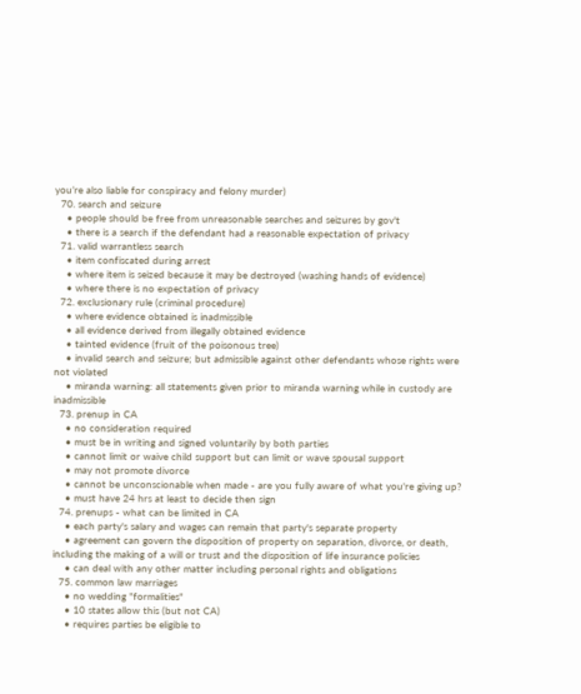you’re also liable for conspiracy and felony murder)
  70. search and seizure
    • people should be free from unreasonable searches and seizures by gov't
    • there is a search if the defendant had a reasonable expectation of privacy
  71. valid warrantless search
    • item confiscated during arrest
    • where item is seized because it may be destroyed (washing hands of evidence)
    • where there is no expectation of privacy
  72. exclusionary rule (criminal procedure)
    • where evidence obtained is inadmissible
    • all evidence derived from illegally obtained evidence
    • tainted evidence (fruit of the poisonous tree)
    • invalid search and seizure; but admissible against other defendants whose rights were not violated
    • miranda warning: all statements given prior to miranda warning while in custody are inadmissible
  73. prenup in CA
    • no consideration required
    • must be in writing and signed voluntarily by both parties
    • cannot limit or waive child support but can limit or wave spousal support
    • may not promote divorce
    • cannot be unconscionable when made - are you fully aware of what you're giving up?
    • must have 24 hrs at least to decide then sign
  74. prenups - what can be limited in CA
    • each party's salary and wages can remain that party's separate property
    • agreement can govern the disposition of property on separation, divorce, or death, including the making of a will or trust and the disposition of life insurance policies
    • can deal with any other matter including personal rights and obligations
  75. common law marriages
    • no wedding "formalities"
    • 10 states allow this (but not CA)
    • requires parties be eligible to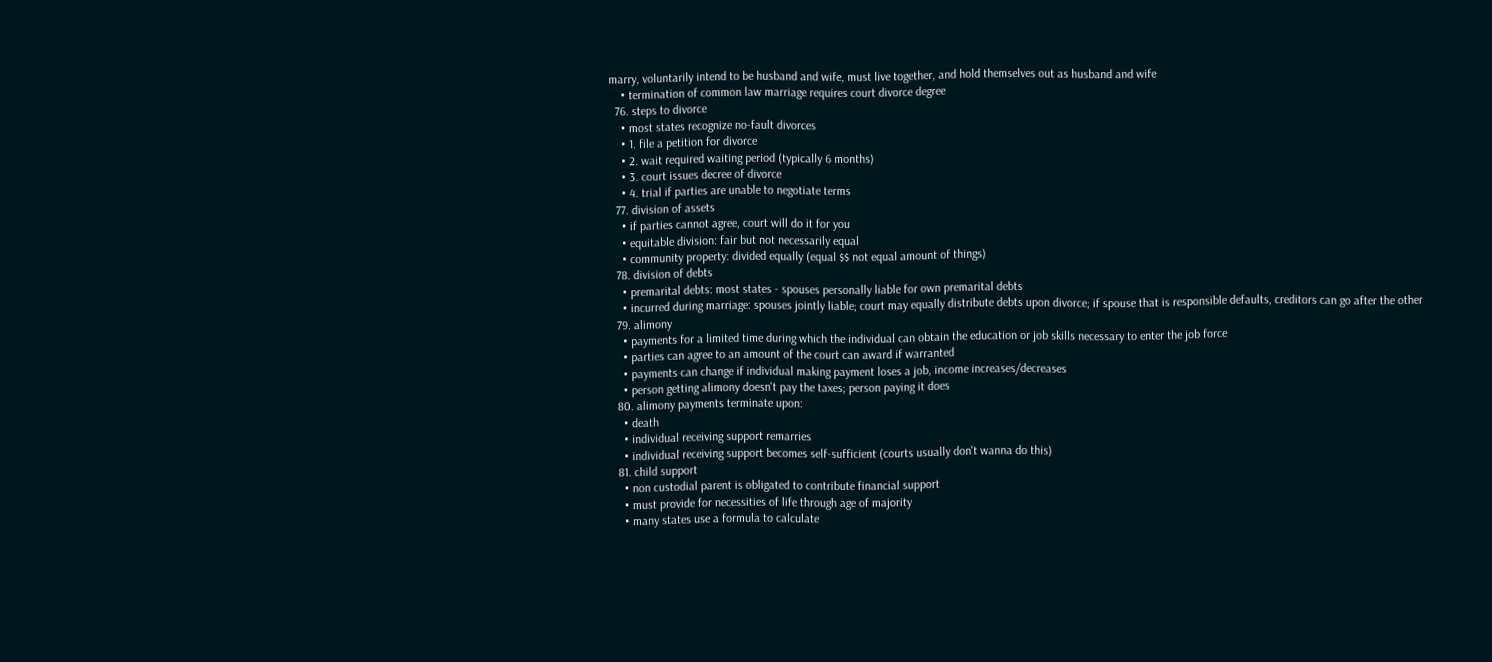marry, voluntarily intend to be husband and wife, must live together, and hold themselves out as husband and wife
    • termination of common law marriage requires court divorce degree
  76. steps to divorce
    • most states recognize no-fault divorces
    • 1. file a petition for divorce
    • 2. wait required waiting period (typically 6 months)
    • 3. court issues decree of divorce
    • 4. trial if parties are unable to negotiate terms
  77. division of assets
    • if parties cannot agree, court will do it for you
    • equitable division: fair but not necessarily equal
    • community property: divided equally (equal $$ not equal amount of things)
  78. division of debts
    • premarital debts: most states - spouses personally liable for own premarital debts
    • incurred during marriage: spouses jointly liable; court may equally distribute debts upon divorce; if spouse that is responsible defaults, creditors can go after the other
  79. alimony
    • payments for a limited time during which the individual can obtain the education or job skills necessary to enter the job force
    • parties can agree to an amount of the court can award if warranted
    • payments can change if individual making payment loses a job, income increases/decreases
    • person getting alimony doesn't pay the taxes; person paying it does
  80. alimony payments terminate upon:
    • death
    • individual receiving support remarries
    • individual receiving support becomes self-sufficient (courts usually don't wanna do this)
  81. child support
    • non custodial parent is obligated to contribute financial support
    • must provide for necessities of life through age of majority
    • many states use a formula to calculate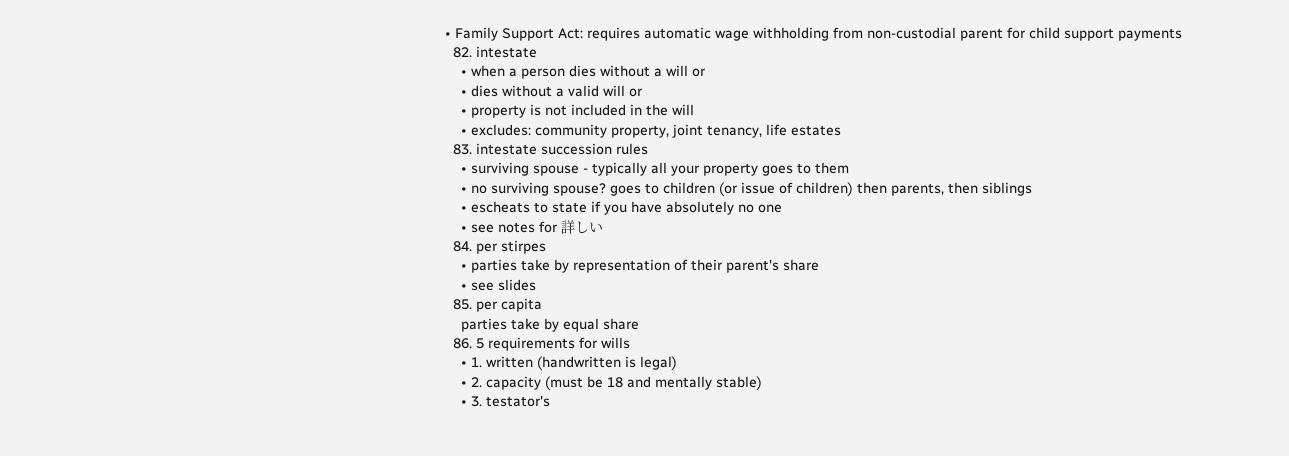• Family Support Act: requires automatic wage withholding from non-custodial parent for child support payments
  82. intestate
    • when a person dies without a will or
    • dies without a valid will or
    • property is not included in the will
    • excludes: community property, joint tenancy, life estates
  83. intestate succession rules
    • surviving spouse - typically all your property goes to them
    • no surviving spouse? goes to children (or issue of children) then parents, then siblings
    • escheats to state if you have absolutely no one
    • see notes for 詳しい
  84. per stirpes
    • parties take by representation of their parent's share
    • see slides
  85. per capita
    parties take by equal share
  86. 5 requirements for wills
    • 1. written (handwritten is legal)
    • 2. capacity (must be 18 and mentally stable)
    • 3. testator's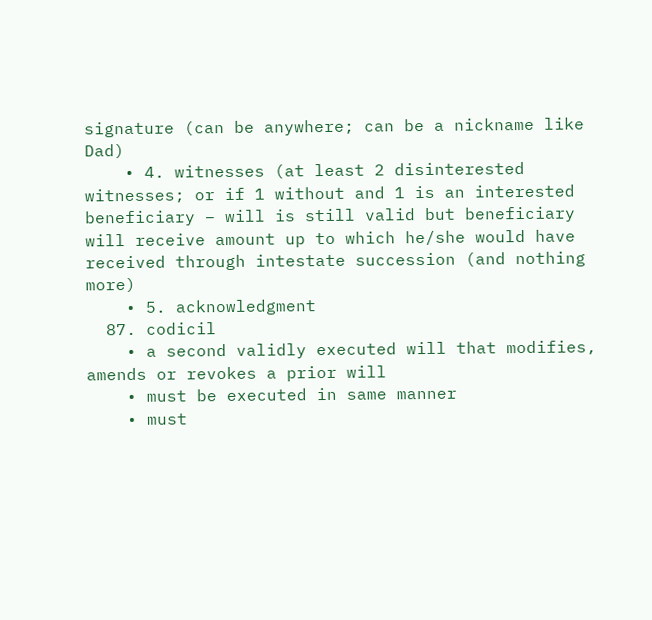signature (can be anywhere; can be a nickname like Dad)
    • 4. witnesses (at least 2 disinterested witnesses; or if 1 without and 1 is an interested beneficiary – will is still valid but beneficiary will receive amount up to which he/she would have received through intestate succession (and nothing more)
    • 5. acknowledgment
  87. codicil
    • a second validly executed will that modifies, amends or revokes a prior will
    • must be executed in same manner
    • must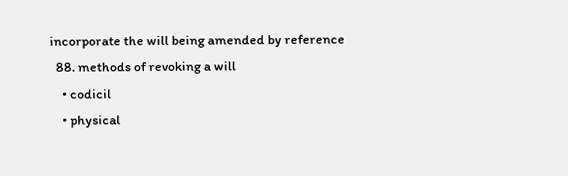incorporate the will being amended by reference
  88. methods of revoking a will
    • codicil
    • physical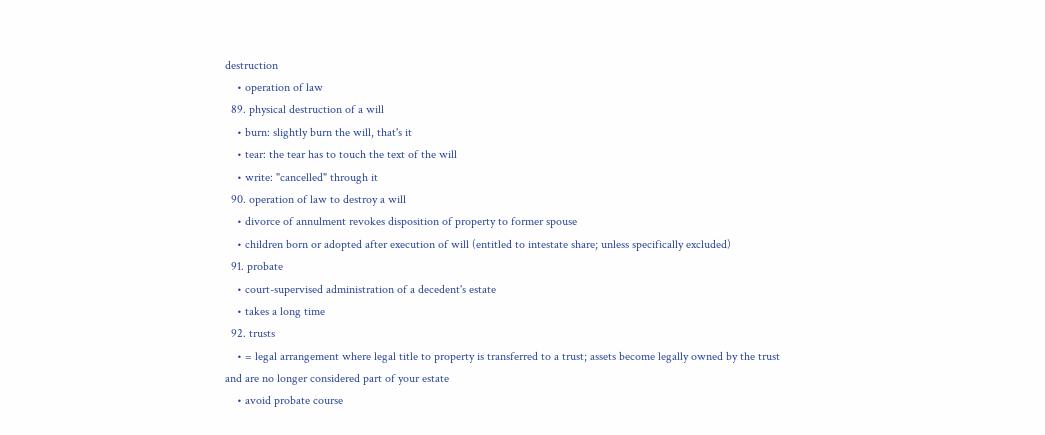destruction
    • operation of law
  89. physical destruction of a will
    • burn: slightly burn the will, that's it
    • tear: the tear has to touch the text of the will
    • write: "cancelled" through it
  90. operation of law to destroy a will
    • divorce of annulment revokes disposition of property to former spouse
    • children born or adopted after execution of will (entitled to intestate share; unless specifically excluded)
  91. probate
    • court-supervised administration of a decedent's estate
    • takes a long time
  92. trusts
    • = legal arrangement where legal title to property is transferred to a trust; assets become legally owned by the trust and are no longer considered part of your estate
    • avoid probate course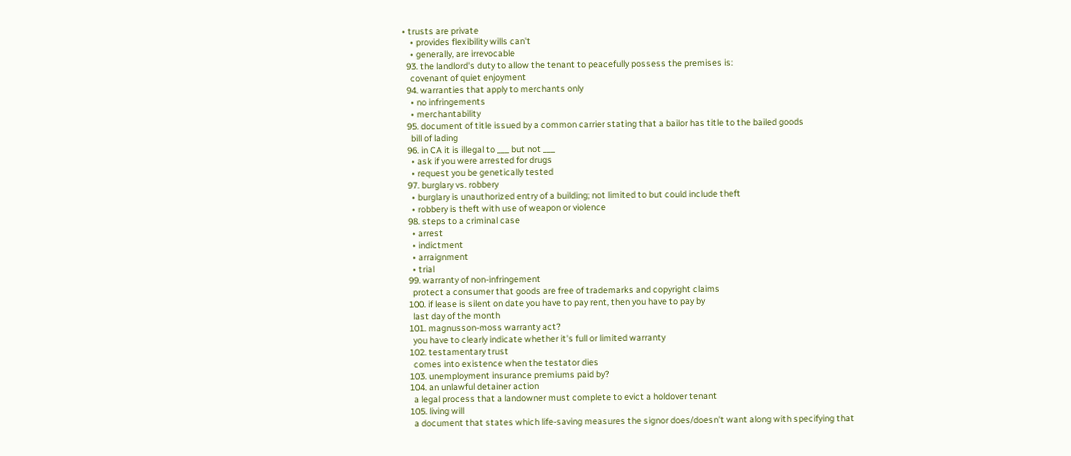• trusts are private
    • provides flexibility wills can't
    • generally, are irrevocable
  93. the landlord's duty to allow the tenant to peacefully possess the premises is:
    covenant of quiet enjoyment
  94. warranties that apply to merchants only
    • no infringements
    • merchantability
  95. document of title issued by a common carrier stating that a bailor has title to the bailed goods
    bill of lading
  96. in CA it is illegal to ___ but not ___
    • ask if you were arrested for drugs
    • request you be genetically tested
  97. burglary vs. robbery
    • burglary is unauthorized entry of a building; not limited to but could include theft
    • robbery is theft with use of weapon or violence
  98. steps to a criminal case
    • arrest
    • indictment
    • arraignment
    • trial
  99. warranty of non-infringement
    protect a consumer that goods are free of trademarks and copyright claims
  100. if lease is silent on date you have to pay rent, then you have to pay by
    last day of the month
  101. magnusson-moss warranty act?
    you have to clearly indicate whether it's full or limited warranty
  102. testamentary trust
    comes into existence when the testator dies
  103. unemployment insurance premiums paid by?
  104. an unlawful detainer action
    a legal process that a landowner must complete to evict a holdover tenant
  105. living will
    a document that states which life-saving measures the signor does/doesn't want along with specifying that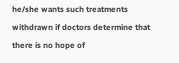he/she wants such treatments withdrawn if doctors determine that there is no hope of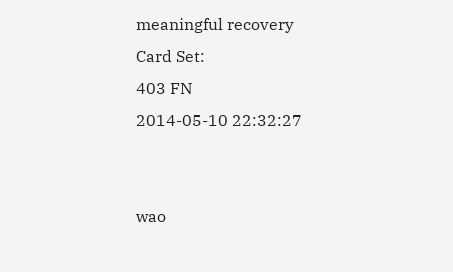meaningful recovery
Card Set:
403 FN
2014-05-10 22:32:27


wao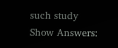such study
Show Answers: